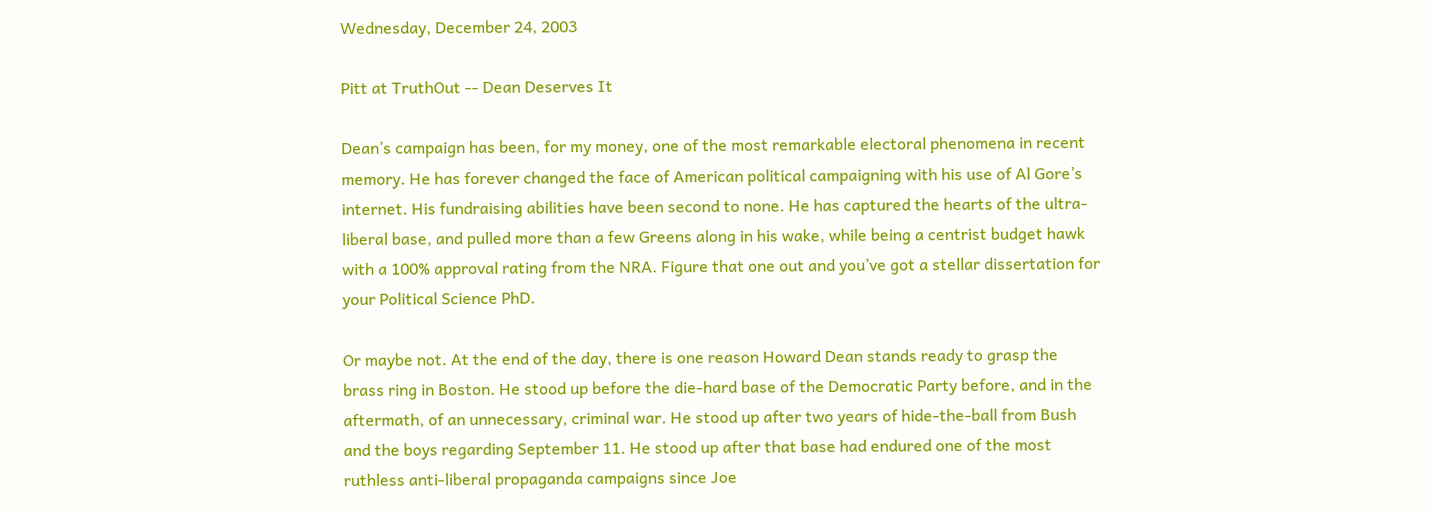Wednesday, December 24, 2003

Pitt at TruthOut -- Dean Deserves It

Dean’s campaign has been, for my money, one of the most remarkable electoral phenomena in recent memory. He has forever changed the face of American political campaigning with his use of Al Gore’s internet. His fundraising abilities have been second to none. He has captured the hearts of the ultra-liberal base, and pulled more than a few Greens along in his wake, while being a centrist budget hawk with a 100% approval rating from the NRA. Figure that one out and you’ve got a stellar dissertation for your Political Science PhD.

Or maybe not. At the end of the day, there is one reason Howard Dean stands ready to grasp the brass ring in Boston. He stood up before the die-hard base of the Democratic Party before, and in the aftermath, of an unnecessary, criminal war. He stood up after two years of hide-the-ball from Bush and the boys regarding September 11. He stood up after that base had endured one of the most ruthless anti-liberal propaganda campaigns since Joe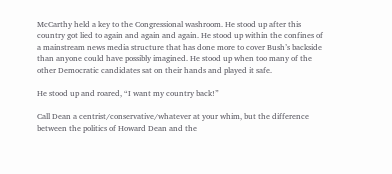McCarthy held a key to the Congressional washroom. He stood up after this country got lied to again and again and again. He stood up within the confines of a mainstream news media structure that has done more to cover Bush’s backside than anyone could have possibly imagined. He stood up when too many of the other Democratic candidates sat on their hands and played it safe.

He stood up and roared, “I want my country back!”

Call Dean a centrist/conservative/whatever at your whim, but the difference between the politics of Howard Dean and the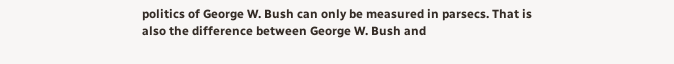politics of George W. Bush can only be measured in parsecs. That is also the difference between George W. Bush and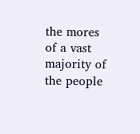the mores of a vast majority of the people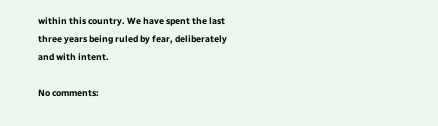within this country. We have spent the last three years being ruled by fear, deliberately and with intent.

No comments: